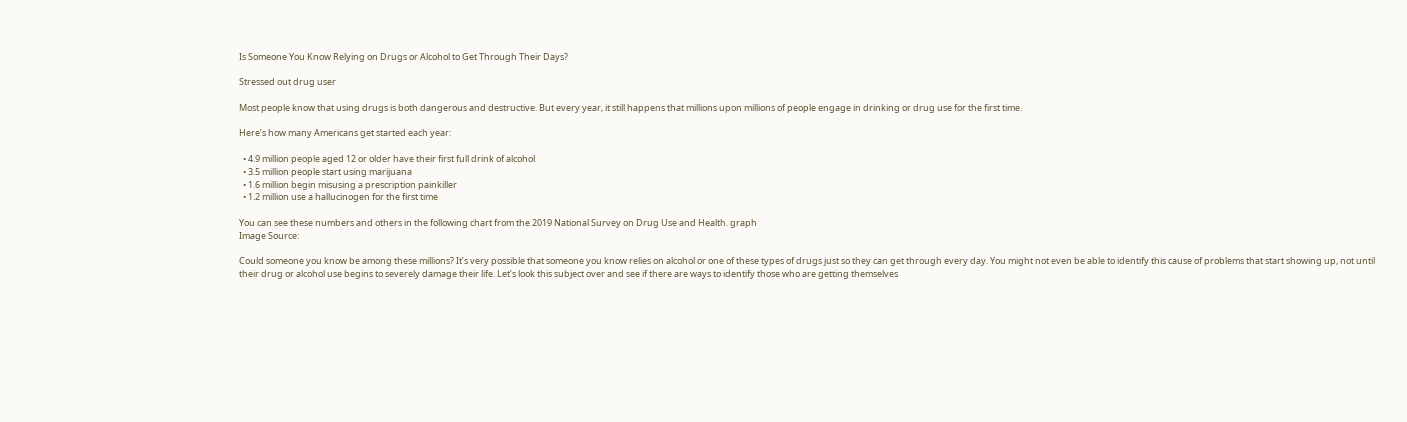Is Someone You Know Relying on Drugs or Alcohol to Get Through Their Days?

Stressed out drug user

Most people know that using drugs is both dangerous and destructive. But every year, it still happens that millions upon millions of people engage in drinking or drug use for the first time.

Here’s how many Americans get started each year:

  • 4.9 million people aged 12 or older have their first full drink of alcohol
  • 3.5 million people start using marijuana
  • 1.6 million begin misusing a prescription painkiller
  • 1.2 million use a hallucinogen for the first time

You can see these numbers and others in the following chart from the 2019 National Survey on Drug Use and Health. graph
Image Source:

Could someone you know be among these millions? It’s very possible that someone you know relies on alcohol or one of these types of drugs just so they can get through every day. You might not even be able to identify this cause of problems that start showing up, not until their drug or alcohol use begins to severely damage their life. Let’s look this subject over and see if there are ways to identify those who are getting themselves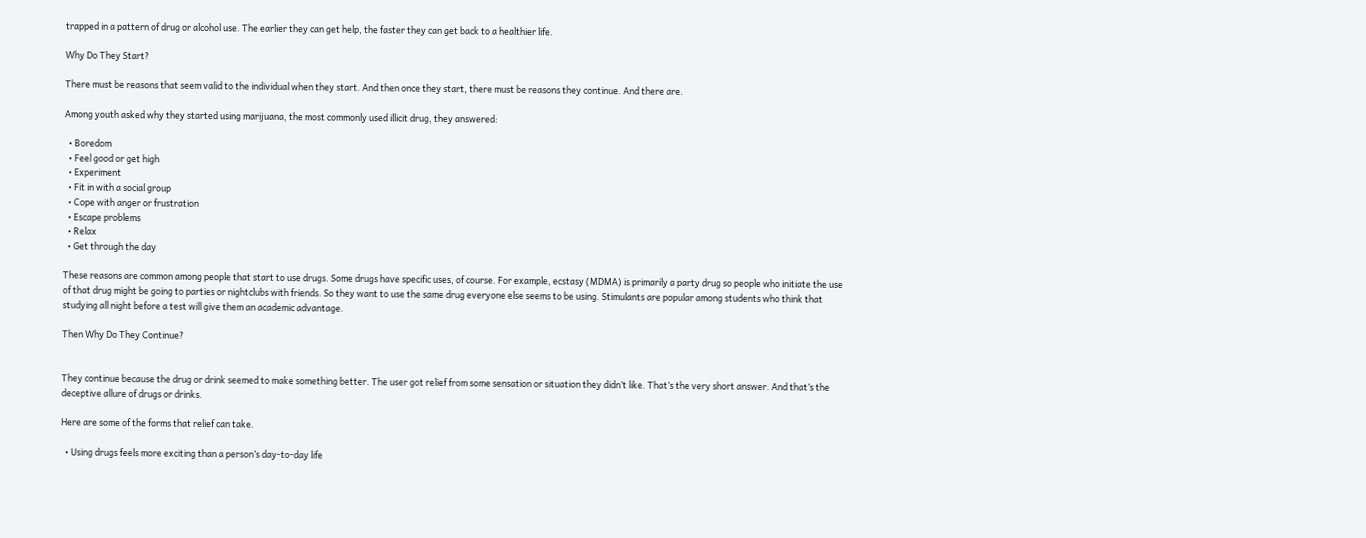trapped in a pattern of drug or alcohol use. The earlier they can get help, the faster they can get back to a healthier life.

Why Do They Start?

There must be reasons that seem valid to the individual when they start. And then once they start, there must be reasons they continue. And there are.

Among youth asked why they started using marijuana, the most commonly used illicit drug, they answered:

  • Boredom
  • Feel good or get high
  • Experiment
  • Fit in with a social group
  • Cope with anger or frustration
  • Escape problems
  • Relax
  • Get through the day

These reasons are common among people that start to use drugs. Some drugs have specific uses, of course. For example, ecstasy (MDMA) is primarily a party drug so people who initiate the use of that drug might be going to parties or nightclubs with friends. So they want to use the same drug everyone else seems to be using. Stimulants are popular among students who think that studying all night before a test will give them an academic advantage.

Then Why Do They Continue?


They continue because the drug or drink seemed to make something better. The user got relief from some sensation or situation they didn’t like. That’s the very short answer. And that’s the deceptive allure of drugs or drinks.

Here are some of the forms that relief can take.

  • Using drugs feels more exciting than a person’s day-to-day life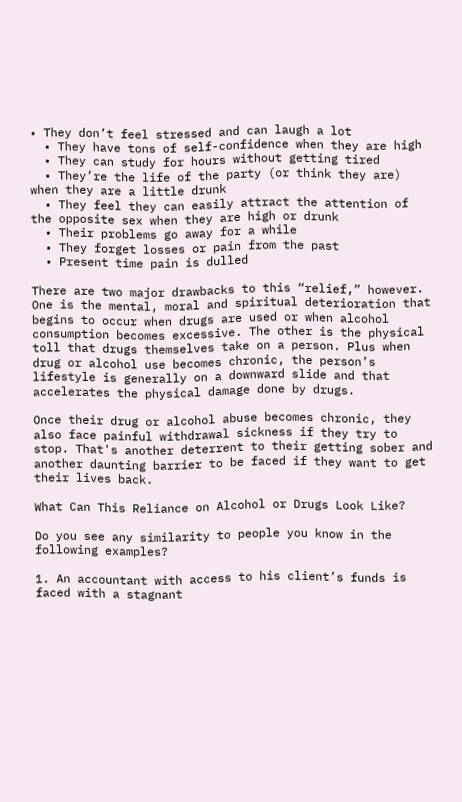• They don’t feel stressed and can laugh a lot
  • They have tons of self-confidence when they are high
  • They can study for hours without getting tired
  • They’re the life of the party (or think they are) when they are a little drunk
  • They feel they can easily attract the attention of the opposite sex when they are high or drunk
  • Their problems go away for a while
  • They forget losses or pain from the past
  • Present time pain is dulled

There are two major drawbacks to this “relief,” however. One is the mental, moral and spiritual deterioration that begins to occur when drugs are used or when alcohol consumption becomes excessive. The other is the physical toll that drugs themselves take on a person. Plus when drug or alcohol use becomes chronic, the person’s lifestyle is generally on a downward slide and that accelerates the physical damage done by drugs.

Once their drug or alcohol abuse becomes chronic, they also face painful withdrawal sickness if they try to stop. That's another deterrent to their getting sober and another daunting barrier to be faced if they want to get their lives back.

What Can This Reliance on Alcohol or Drugs Look Like?

Do you see any similarity to people you know in the following examples?

1. An accountant with access to his client’s funds is faced with a stagnant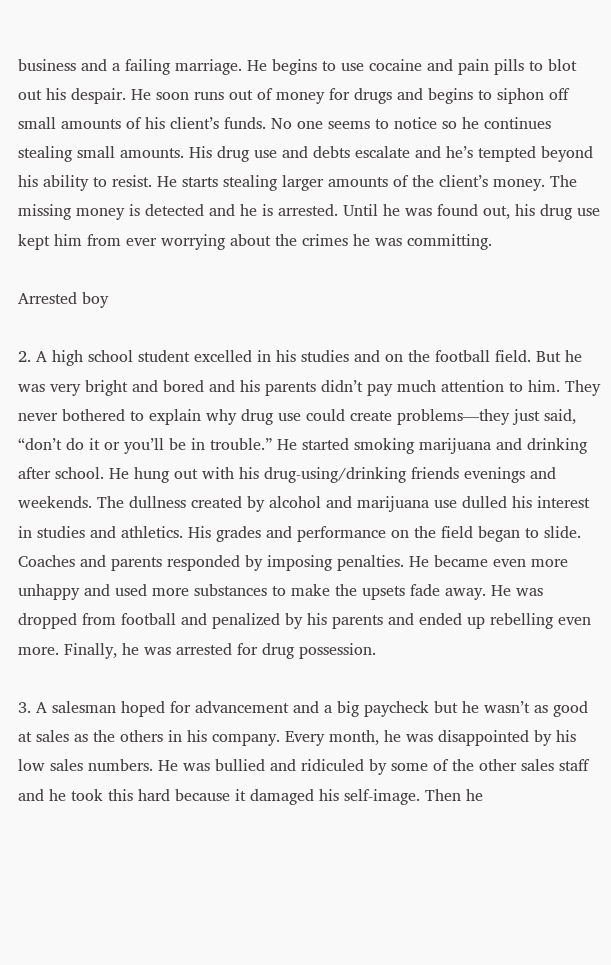business and a failing marriage. He begins to use cocaine and pain pills to blot out his despair. He soon runs out of money for drugs and begins to siphon off small amounts of his client’s funds. No one seems to notice so he continues stealing small amounts. His drug use and debts escalate and he’s tempted beyond his ability to resist. He starts stealing larger amounts of the client’s money. The missing money is detected and he is arrested. Until he was found out, his drug use kept him from ever worrying about the crimes he was committing.

Arrested boy

2. A high school student excelled in his studies and on the football field. But he was very bright and bored and his parents didn’t pay much attention to him. They never bothered to explain why drug use could create problems—they just said, “don’t do it or you’ll be in trouble.” He started smoking marijuana and drinking after school. He hung out with his drug-using/drinking friends evenings and weekends. The dullness created by alcohol and marijuana use dulled his interest in studies and athletics. His grades and performance on the field began to slide. Coaches and parents responded by imposing penalties. He became even more unhappy and used more substances to make the upsets fade away. He was dropped from football and penalized by his parents and ended up rebelling even more. Finally, he was arrested for drug possession.

3. A salesman hoped for advancement and a big paycheck but he wasn’t as good at sales as the others in his company. Every month, he was disappointed by his low sales numbers. He was bullied and ridiculed by some of the other sales staff and he took this hard because it damaged his self-image. Then he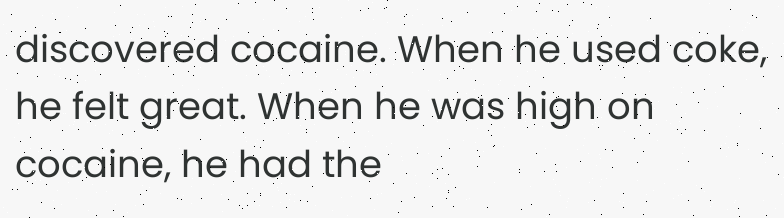discovered cocaine. When he used coke, he felt great. When he was high on cocaine, he had the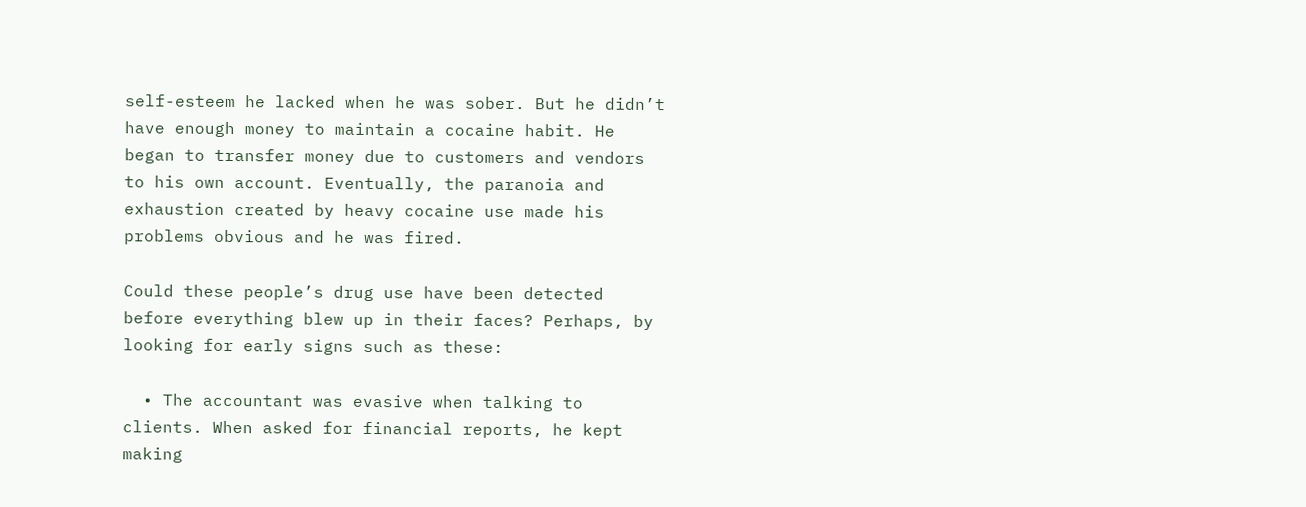self-esteem he lacked when he was sober. But he didn’t have enough money to maintain a cocaine habit. He began to transfer money due to customers and vendors to his own account. Eventually, the paranoia and exhaustion created by heavy cocaine use made his problems obvious and he was fired.

Could these people’s drug use have been detected before everything blew up in their faces? Perhaps, by looking for early signs such as these:

  • The accountant was evasive when talking to clients. When asked for financial reports, he kept making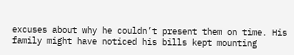excuses about why he couldn’t present them on time. His family might have noticed his bills kept mounting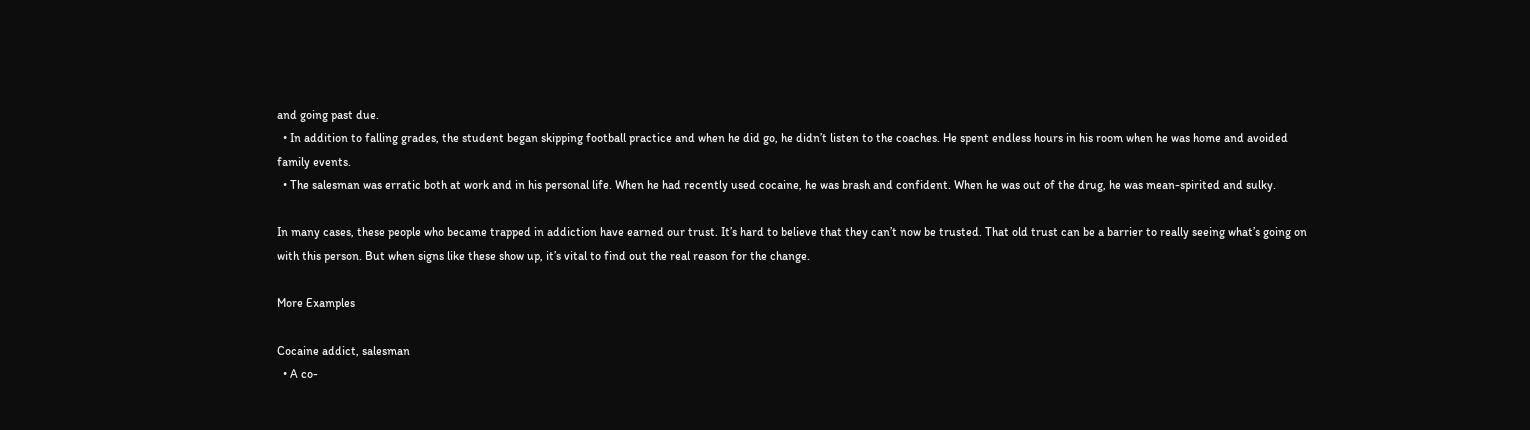and going past due.
  • In addition to falling grades, the student began skipping football practice and when he did go, he didn’t listen to the coaches. He spent endless hours in his room when he was home and avoided family events.
  • The salesman was erratic both at work and in his personal life. When he had recently used cocaine, he was brash and confident. When he was out of the drug, he was mean-spirited and sulky.

In many cases, these people who became trapped in addiction have earned our trust. It’s hard to believe that they can’t now be trusted. That old trust can be a barrier to really seeing what’s going on with this person. But when signs like these show up, it’s vital to find out the real reason for the change.

More Examples

Cocaine addict, salesman
  • A co-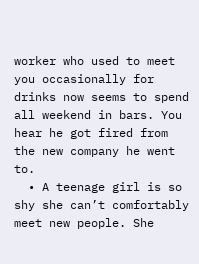worker who used to meet you occasionally for drinks now seems to spend all weekend in bars. You hear he got fired from the new company he went to.
  • A teenage girl is so shy she can’t comfortably meet new people. She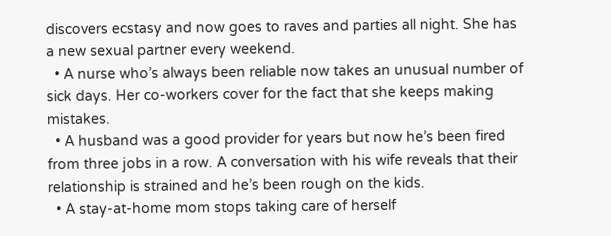discovers ecstasy and now goes to raves and parties all night. She has a new sexual partner every weekend.
  • A nurse who’s always been reliable now takes an unusual number of sick days. Her co-workers cover for the fact that she keeps making mistakes.
  • A husband was a good provider for years but now he’s been fired from three jobs in a row. A conversation with his wife reveals that their relationship is strained and he’s been rough on the kids.
  • A stay-at-home mom stops taking care of herself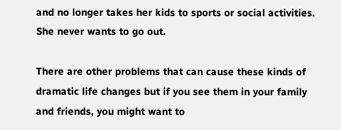and no longer takes her kids to sports or social activities. She never wants to go out.

There are other problems that can cause these kinds of dramatic life changes but if you see them in your family and friends, you might want to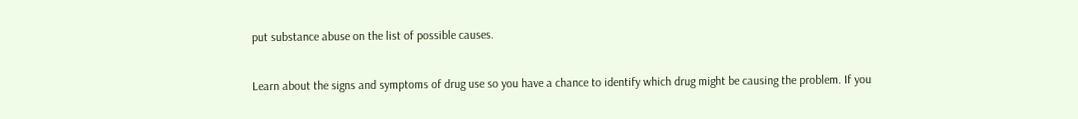put substance abuse on the list of possible causes.

Learn about the signs and symptoms of drug use so you have a chance to identify which drug might be causing the problem. If you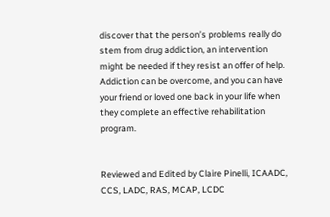discover that the person’s problems really do stem from drug addiction, an intervention might be needed if they resist an offer of help. Addiction can be overcome, and you can have your friend or loved one back in your life when they complete an effective rehabilitation program.


Reviewed and Edited by Claire Pinelli, ICAADC, CCS, LADC, RAS, MCAP, LCDC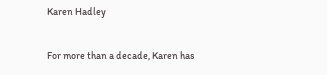Karen Hadley

For more than a decade, Karen has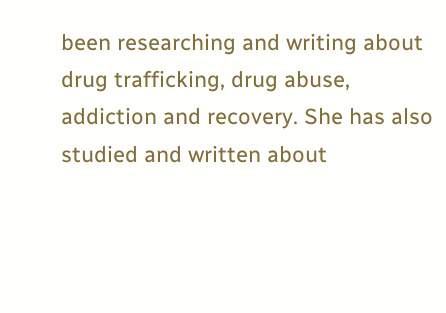been researching and writing about drug trafficking, drug abuse, addiction and recovery. She has also studied and written about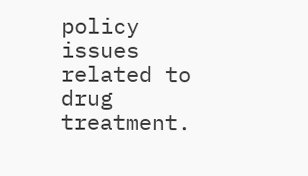policy issues related to drug treatment.